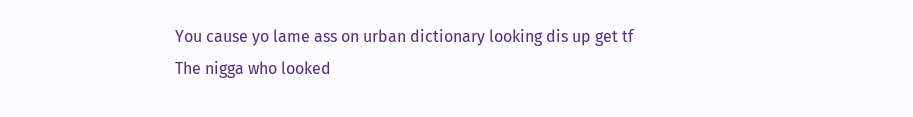You cause yo lame ass on urban dictionary looking dis up get tf
The nigga who looked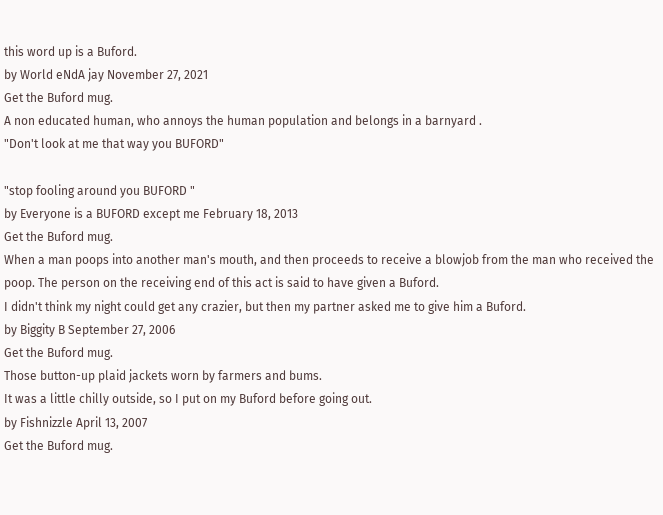this word up is a Buford.
by World eNdA jay November 27, 2021
Get the Buford mug.
A non educated human, who annoys the human population and belongs in a barnyard .
"Don't look at me that way you BUFORD"

"stop fooling around you BUFORD "
by Everyone is a BUFORD except me February 18, 2013
Get the Buford mug.
When a man poops into another man's mouth, and then proceeds to receive a blowjob from the man who received the poop. The person on the receiving end of this act is said to have given a Buford.
I didn't think my night could get any crazier, but then my partner asked me to give him a Buford.
by Biggity B September 27, 2006
Get the Buford mug.
Those button-up plaid jackets worn by farmers and bums.
It was a little chilly outside, so I put on my Buford before going out.
by Fishnizzle April 13, 2007
Get the Buford mug.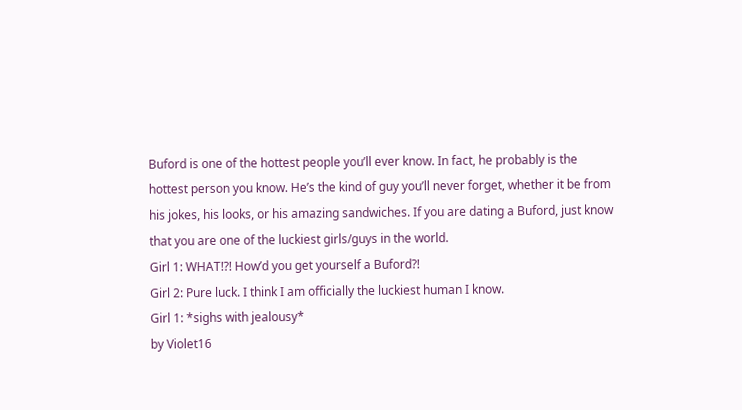Buford is one of the hottest people you’ll ever know. In fact, he probably is the hottest person you know. He’s the kind of guy you’ll never forget, whether it be from his jokes, his looks, or his amazing sandwiches. If you are dating a Buford, just know that you are one of the luckiest girls/guys in the world.
Girl 1: WHAT!?! How’d you get yourself a Buford?!
Girl 2: Pure luck. I think I am officially the luckiest human I know.
Girl 1: *sighs with jealousy*
by Violet16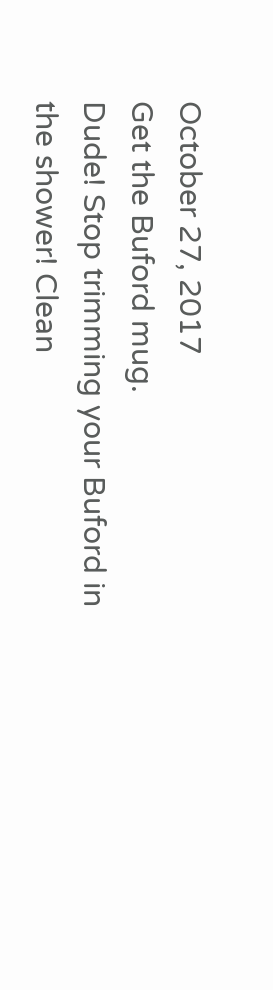October 27, 2017
Get the Buford mug.
Dude! Stop trimming your Buford in the shower! Clean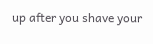up after you shave your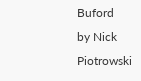Buford
by Nick Piotrowski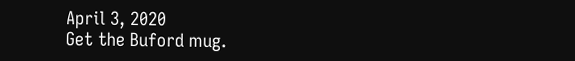April 3, 2020
Get the Buford mug.